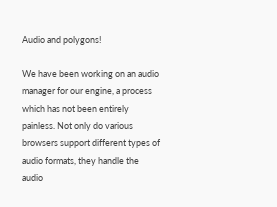Audio and polygons!

We have been working on an audio manager for our engine, a process which has not been entirely painless. Not only do various browsers support different types of audio formats, they handle the audio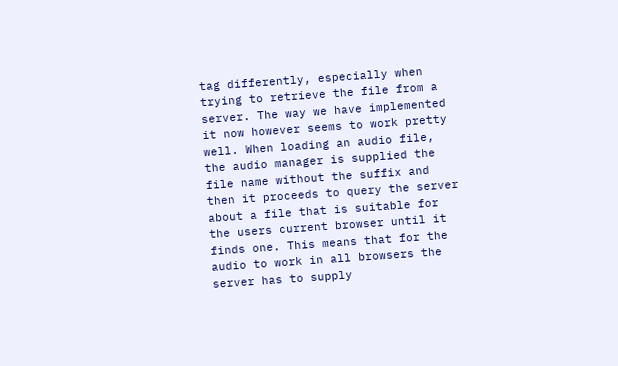tag differently, especially when trying to retrieve the file from a server. The way we have implemented it now however seems to work pretty well. When loading an audio file, the audio manager is supplied the file name without the suffix and then it proceeds to query the server about a file that is suitable for the users current browser until it finds one. This means that for the audio to work in all browsers the server has to supply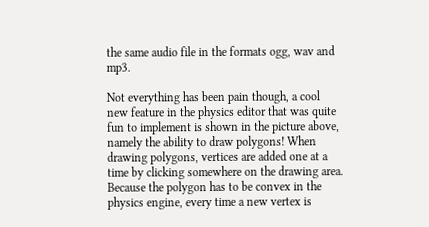the same audio file in the formats ogg, wav and mp3.

Not everything has been pain though, a cool new feature in the physics editor that was quite fun to implement is shown in the picture above, namely the ability to draw polygons! When drawing polygons, vertices are added one at a time by clicking somewhere on the drawing area. Because the polygon has to be convex in the physics engine, every time a new vertex is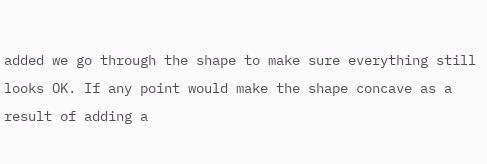added we go through the shape to make sure everything still looks OK. If any point would make the shape concave as a result of adding a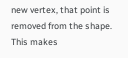new vertex, that point is removed from the shape. This makes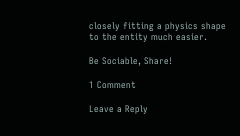closely fitting a physics shape to the entity much easier.

Be Sociable, Share!

1 Comment

Leave a Reply